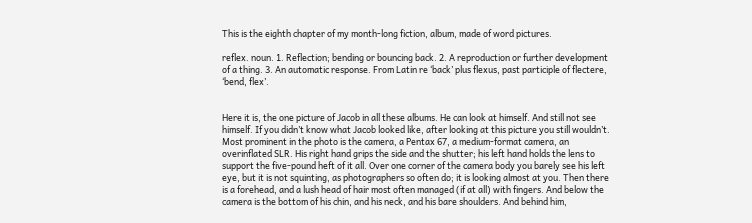This is the eighth chapter of my month-long fiction, album, made of word pictures.

reflex. noun. 1. Reflection; bending or bouncing back. 2. A reproduction or further development of a thing. 3. An automatic response. From Latin re ‘back’ plus flexus, past participle of flectere, ‘bend, flex’.


Here it is, the one picture of Jacob in all these albums. He can look at himself. And still not see himself. If you didn’t know what Jacob looked like, after looking at this picture you still wouldn’t. Most prominent in the photo is the camera, a Pentax 67, a medium-format camera, an overinflated SLR. His right hand grips the side and the shutter; his left hand holds the lens to support the five-pound heft of it all. Over one corner of the camera body you barely see his left eye, but it is not squinting, as photographers so often do; it is looking almost at you. Then there is a forehead, and a lush head of hair most often managed (if at all) with fingers. And below the camera is the bottom of his chin, and his neck, and his bare shoulders. And behind him,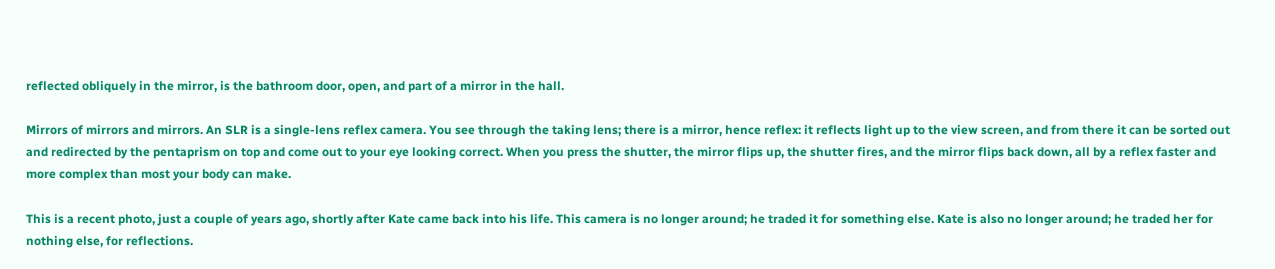reflected obliquely in the mirror, is the bathroom door, open, and part of a mirror in the hall.

Mirrors of mirrors and mirrors. An SLR is a single-lens reflex camera. You see through the taking lens; there is a mirror, hence reflex: it reflects light up to the view screen, and from there it can be sorted out and redirected by the pentaprism on top and come out to your eye looking correct. When you press the shutter, the mirror flips up, the shutter fires, and the mirror flips back down, all by a reflex faster and more complex than most your body can make.

This is a recent photo, just a couple of years ago, shortly after Kate came back into his life. This camera is no longer around; he traded it for something else. Kate is also no longer around; he traded her for nothing else, for reflections.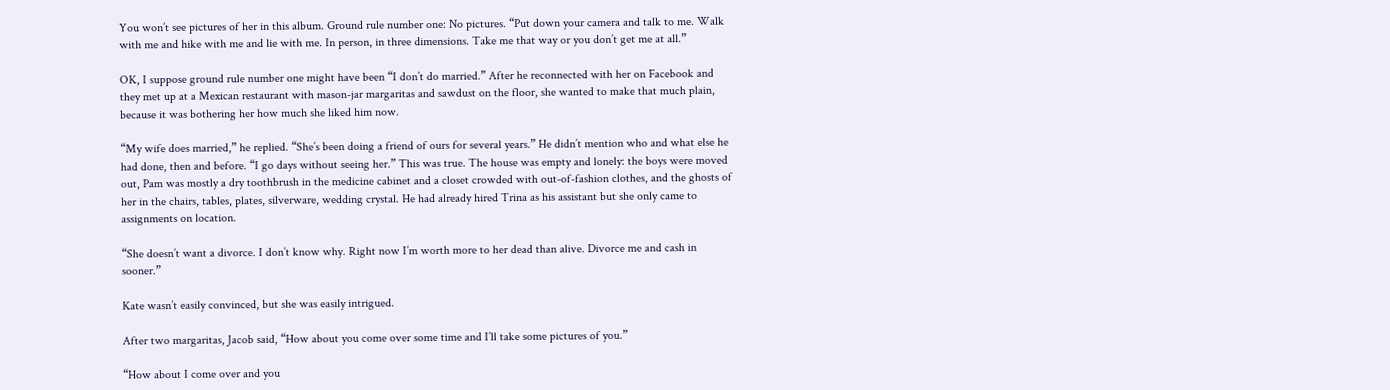You won’t see pictures of her in this album. Ground rule number one: No pictures. “Put down your camera and talk to me. Walk with me and hike with me and lie with me. In person, in three dimensions. Take me that way or you don’t get me at all.”

OK, I suppose ground rule number one might have been “I don’t do married.” After he reconnected with her on Facebook and they met up at a Mexican restaurant with mason-jar margaritas and sawdust on the floor, she wanted to make that much plain, because it was bothering her how much she liked him now.

“My wife does married,” he replied. “She’s been doing a friend of ours for several years.” He didn’t mention who and what else he had done, then and before. “I go days without seeing her.” This was true. The house was empty and lonely: the boys were moved out, Pam was mostly a dry toothbrush in the medicine cabinet and a closet crowded with out-of-fashion clothes, and the ghosts of her in the chairs, tables, plates, silverware, wedding crystal. He had already hired Trina as his assistant but she only came to assignments on location.

“She doesn’t want a divorce. I don’t know why. Right now I’m worth more to her dead than alive. Divorce me and cash in sooner.”

Kate wasn’t easily convinced, but she was easily intrigued.

After two margaritas, Jacob said, “How about you come over some time and I’ll take some pictures of you.”

“How about I come over and you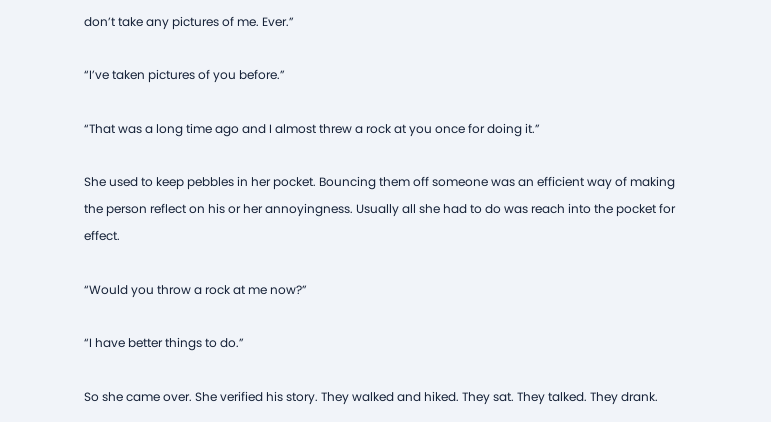don’t take any pictures of me. Ever.”

“I’ve taken pictures of you before.”

“That was a long time ago and I almost threw a rock at you once for doing it.”

She used to keep pebbles in her pocket. Bouncing them off someone was an efficient way of making the person reflect on his or her annoyingness. Usually all she had to do was reach into the pocket for effect.

“Would you throw a rock at me now?”

“I have better things to do.”

So she came over. She verified his story. They walked and hiked. They sat. They talked. They drank.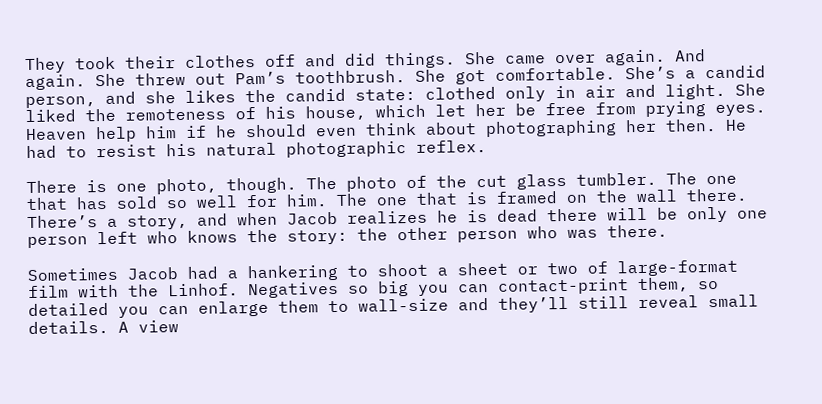They took their clothes off and did things. She came over again. And again. She threw out Pam’s toothbrush. She got comfortable. She’s a candid person, and she likes the candid state: clothed only in air and light. She liked the remoteness of his house, which let her be free from prying eyes. Heaven help him if he should even think about photographing her then. He had to resist his natural photographic reflex.

There is one photo, though. The photo of the cut glass tumbler. The one that has sold so well for him. The one that is framed on the wall there. There’s a story, and when Jacob realizes he is dead there will be only one person left who knows the story: the other person who was there.

Sometimes Jacob had a hankering to shoot a sheet or two of large-format film with the Linhof. Negatives so big you can contact-print them, so detailed you can enlarge them to wall-size and they’ll still reveal small details. A view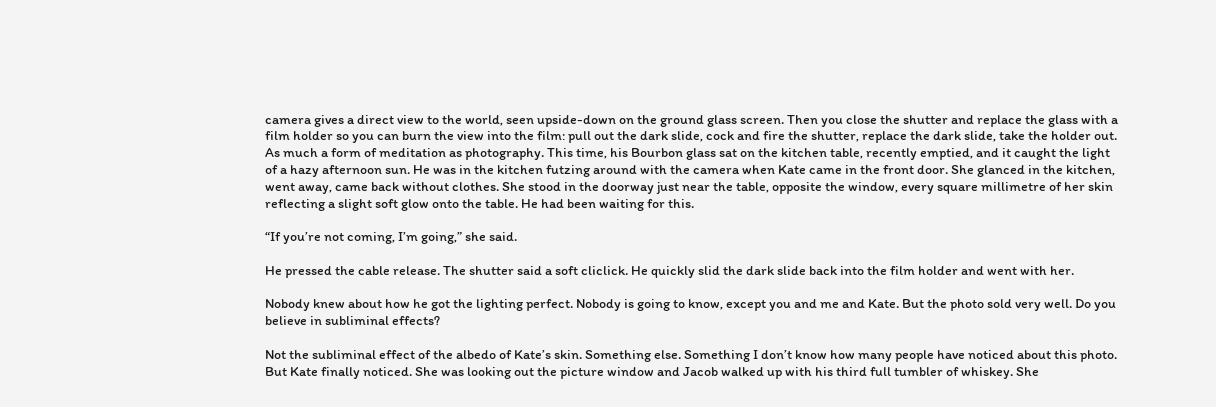camera gives a direct view to the world, seen upside-down on the ground glass screen. Then you close the shutter and replace the glass with a film holder so you can burn the view into the film: pull out the dark slide, cock and fire the shutter, replace the dark slide, take the holder out. As much a form of meditation as photography. This time, his Bourbon glass sat on the kitchen table, recently emptied, and it caught the light of a hazy afternoon sun. He was in the kitchen futzing around with the camera when Kate came in the front door. She glanced in the kitchen, went away, came back without clothes. She stood in the doorway just near the table, opposite the window, every square millimetre of her skin reflecting a slight soft glow onto the table. He had been waiting for this.

“If you’re not coming, I’m going,” she said.

He pressed the cable release. The shutter said a soft cliclick. He quickly slid the dark slide back into the film holder and went with her.

Nobody knew about how he got the lighting perfect. Nobody is going to know, except you and me and Kate. But the photo sold very well. Do you believe in subliminal effects?

Not the subliminal effect of the albedo of Kate’s skin. Something else. Something I don’t know how many people have noticed about this photo. But Kate finally noticed. She was looking out the picture window and Jacob walked up with his third full tumbler of whiskey. She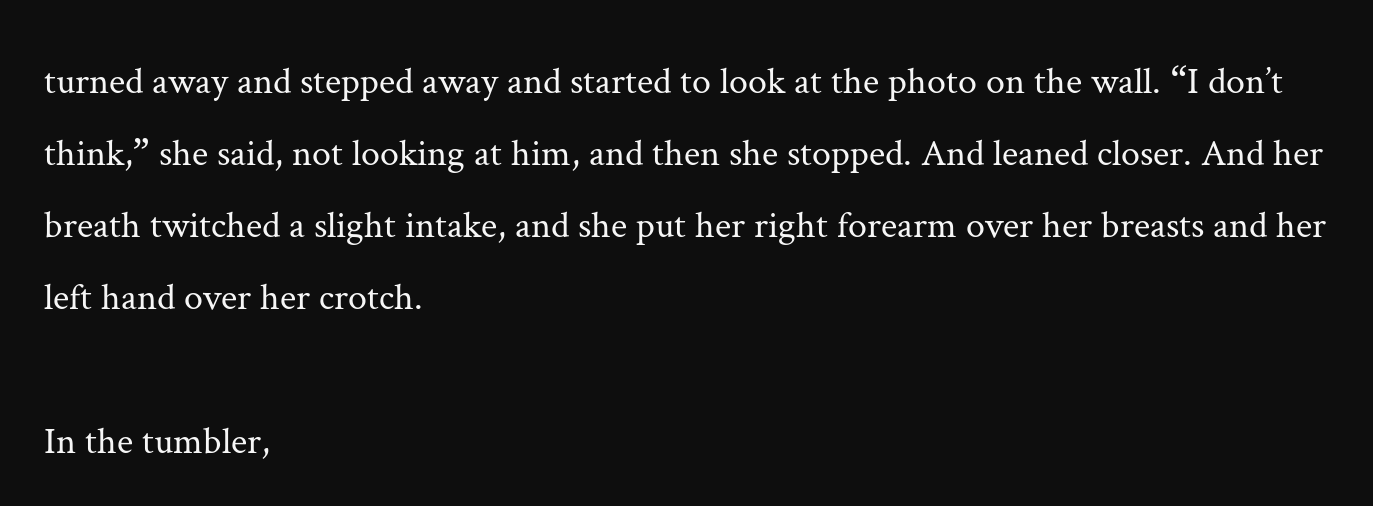turned away and stepped away and started to look at the photo on the wall. “I don’t think,” she said, not looking at him, and then she stopped. And leaned closer. And her breath twitched a slight intake, and she put her right forearm over her breasts and her left hand over her crotch.

In the tumbler,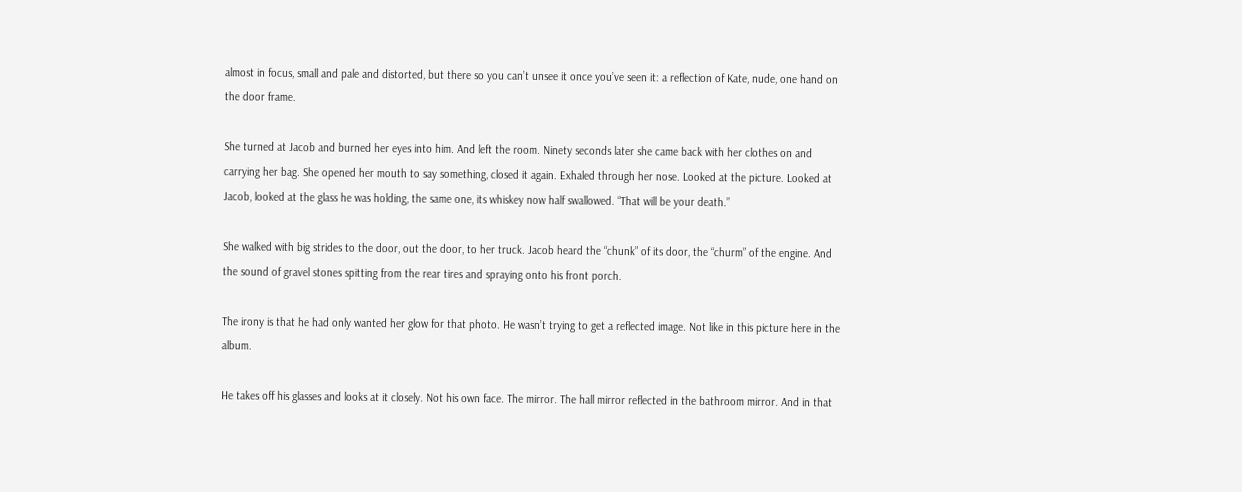almost in focus, small and pale and distorted, but there so you can’t unsee it once you’ve seen it: a reflection of Kate, nude, one hand on the door frame.

She turned at Jacob and burned her eyes into him. And left the room. Ninety seconds later she came back with her clothes on and carrying her bag. She opened her mouth to say something, closed it again. Exhaled through her nose. Looked at the picture. Looked at Jacob, looked at the glass he was holding, the same one, its whiskey now half swallowed. “That will be your death.”

She walked with big strides to the door, out the door, to her truck. Jacob heard the “chunk” of its door, the “churm” of the engine. And the sound of gravel stones spitting from the rear tires and spraying onto his front porch.

The irony is that he had only wanted her glow for that photo. He wasn’t trying to get a reflected image. Not like in this picture here in the album.

He takes off his glasses and looks at it closely. Not his own face. The mirror. The hall mirror reflected in the bathroom mirror. And in that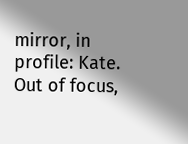mirror, in profile: Kate. Out of focus,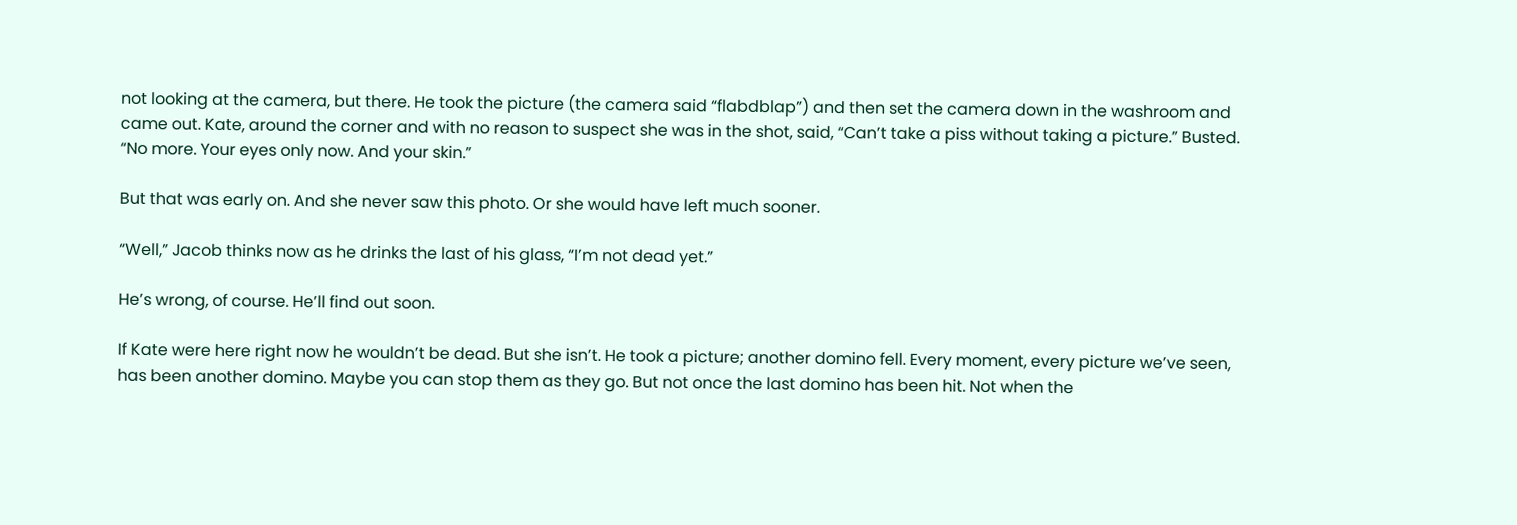not looking at the camera, but there. He took the picture (the camera said “flabdblap”) and then set the camera down in the washroom and came out. Kate, around the corner and with no reason to suspect she was in the shot, said, “Can’t take a piss without taking a picture.” Busted. “No more. Your eyes only now. And your skin.”

But that was early on. And she never saw this photo. Or she would have left much sooner.

“Well,” Jacob thinks now as he drinks the last of his glass, “I’m not dead yet.”

He’s wrong, of course. He’ll find out soon.

If Kate were here right now he wouldn’t be dead. But she isn’t. He took a picture; another domino fell. Every moment, every picture we’ve seen, has been another domino. Maybe you can stop them as they go. But not once the last domino has been hit. Not when the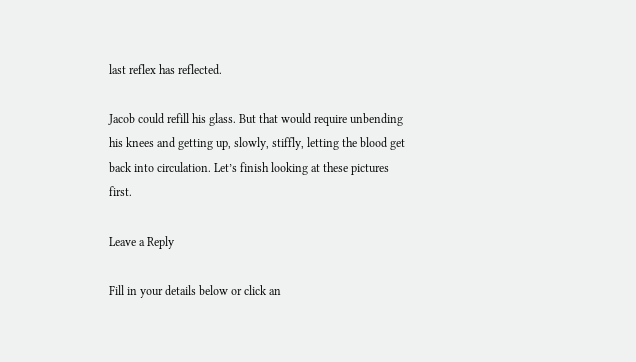last reflex has reflected.

Jacob could refill his glass. But that would require unbending his knees and getting up, slowly, stiffly, letting the blood get back into circulation. Let’s finish looking at these pictures first.

Leave a Reply

Fill in your details below or click an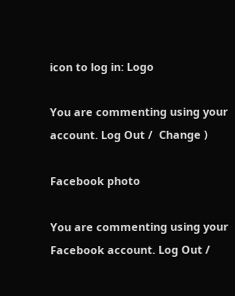icon to log in: Logo

You are commenting using your account. Log Out /  Change )

Facebook photo

You are commenting using your Facebook account. Log Out /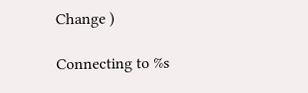Change )

Connecting to %s